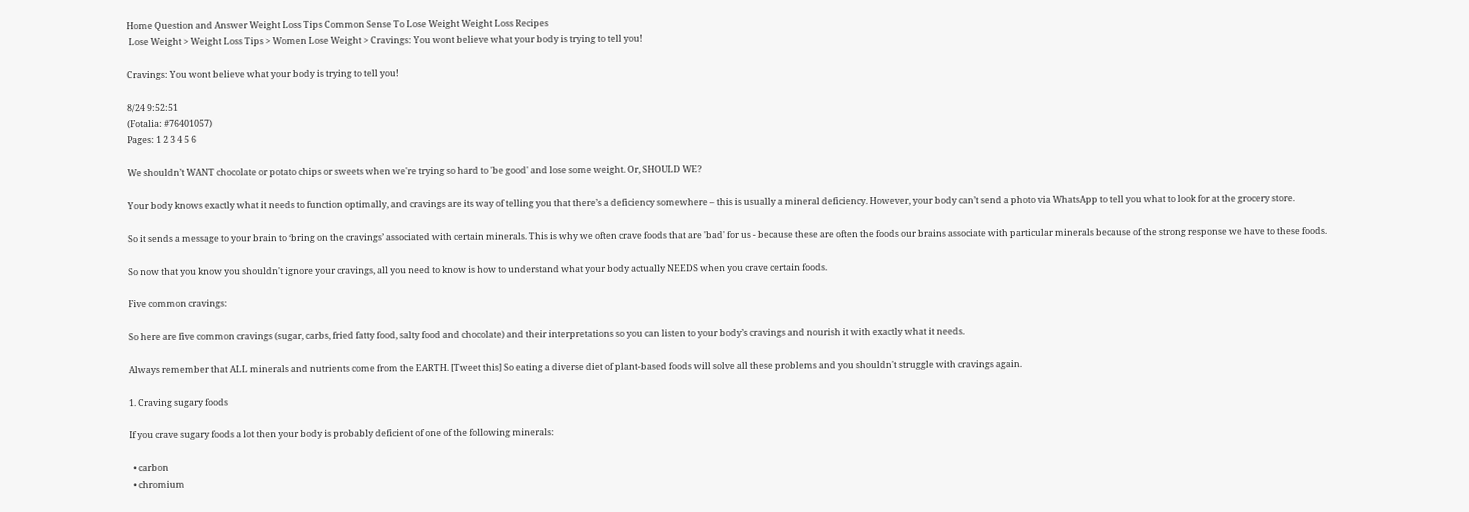Home Question and Answer Weight Loss Tips Common Sense To Lose Weight Weight Loss Recipes
 Lose Weight > Weight Loss Tips > Women Lose Weight > Cravings: You wont believe what your body is trying to tell you!

Cravings: You wont believe what your body is trying to tell you!

8/24 9:52:51
(Fotalia: #76401057)
Pages: 1 2 3 4 5 6

We shouldn’t WANT chocolate or potato chips or sweets when we're trying so hard to 'be good' and lose some weight. Or, SHOULD WE?

Your body knows exactly what it needs to function optimally, and cravings are its way of telling you that there’s a deficiency somewhere – this is usually a mineral deficiency. However, your body can’t send a photo via WhatsApp to tell you what to look for at the grocery store.

So it sends a message to your brain to ‘bring on the cravings’ associated with certain minerals. This is why we often crave foods that are 'bad' for us - because these are often the foods our brains associate with particular minerals because of the strong response we have to these foods.

So now that you know you shouldn't ignore your cravings, all you need to know is how to understand what your body actually NEEDS when you crave certain foods.

Five common cravings:

So here are five common cravings (sugar, carbs, fried fatty food, salty food and chocolate) and their interpretations so you can listen to your body’s cravings and nourish it with exactly what it needs.

Always remember that ALL minerals and nutrients come from the EARTH. [Tweet this] So eating a diverse diet of plant-based foods will solve all these problems and you shouldn't struggle with cravings again.

1. Craving sugary foods

If you crave sugary foods a lot then your body is probably deficient of one of the following minerals:

  • carbon
  • chromium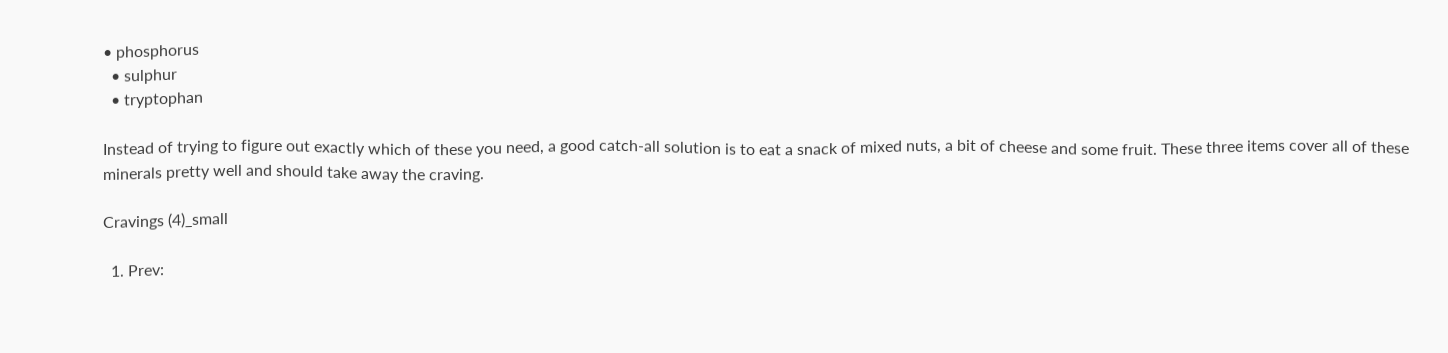• phosphorus
  • sulphur
  • tryptophan

Instead of trying to figure out exactly which of these you need, a good catch-all solution is to eat a snack of mixed nuts, a bit of cheese and some fruit. These three items cover all of these minerals pretty well and should take away the craving.

Cravings (4)_small

  1. Prev: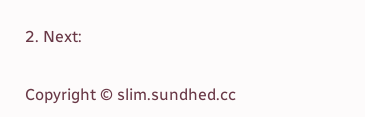2. Next:

Copyright © slim.sundhed.cc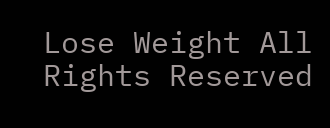Lose Weight All Rights Reserved